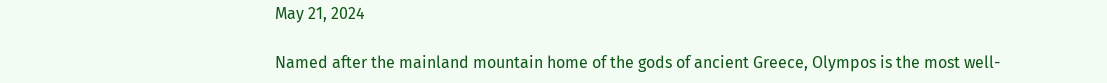May 21, 2024

Named after the mainland mountain home of the gods of ancient Greece, Olympos is the most well-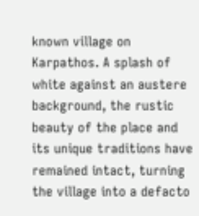known village on Karpathos. A splash of white against an austere background, the rustic beauty of the place and its unique traditions have remained intact, turning the village into a defacto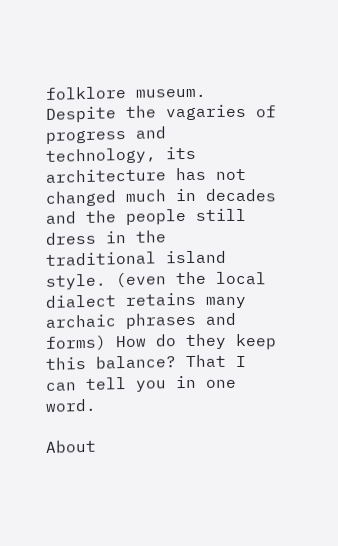folklore museum. Despite the vagaries of progress and technology, its architecture has not changed much in decades and the people still dress in the traditional island style. (even the local dialect retains many archaic phrases and forms) How do they keep this balance? That I can tell you in one word.

About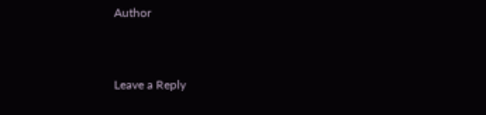Author


Leave a Reply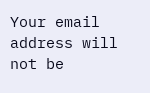Your email address will not be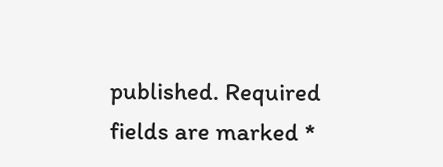published. Required fields are marked *